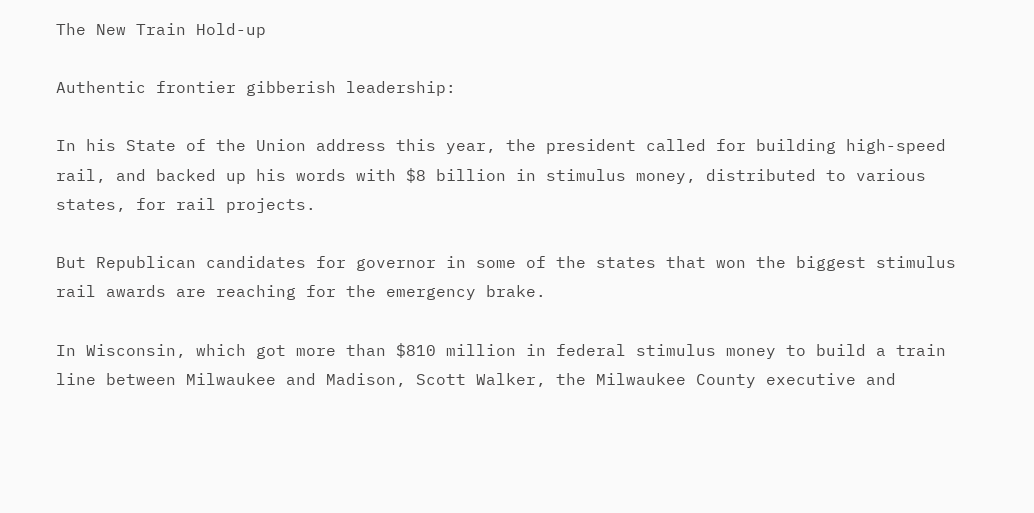The New Train Hold-up

Authentic frontier gibberish leadership:

In his State of the Union address this year, the president called for building high-speed rail, and backed up his words with $8 billion in stimulus money, distributed to various states, for rail projects.

But Republican candidates for governor in some of the states that won the biggest stimulus rail awards are reaching for the emergency brake.

In Wisconsin, which got more than $810 million in federal stimulus money to build a train line between Milwaukee and Madison, Scott Walker, the Milwaukee County executive and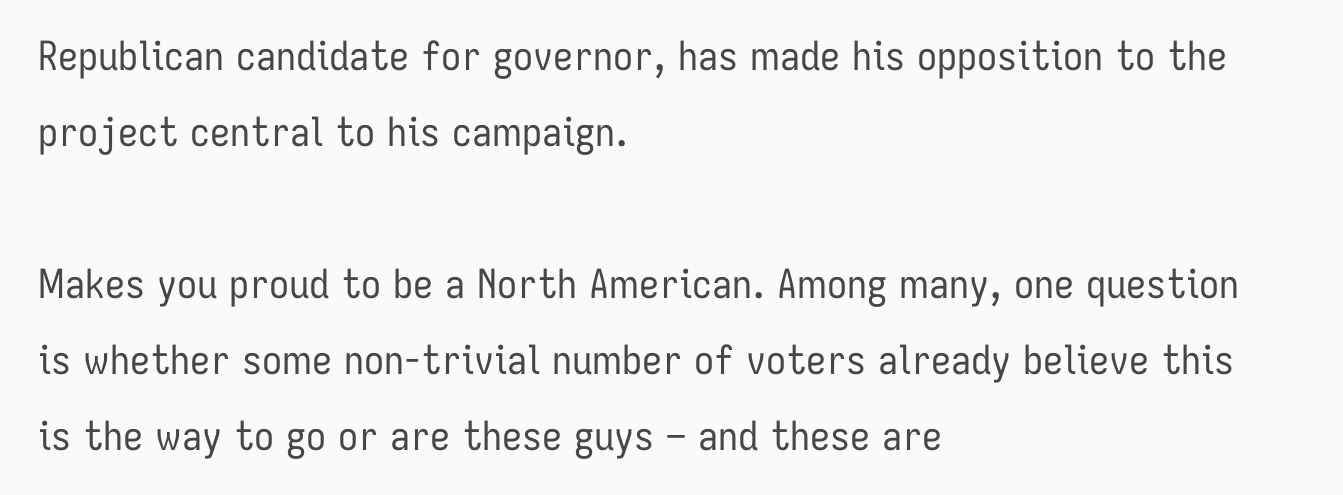Republican candidate for governor, has made his opposition to the project central to his campaign.

Makes you proud to be a North American. Among many, one question is whether some non-trivial number of voters already believe this is the way to go or are these guys – and these are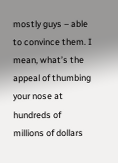mostly guys – able to convince them. I mean, what’s the appeal of thumbing your nose at hundreds of millions of dollars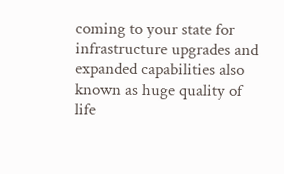coming to your state for infrastructure upgrades and expanded capabilities also known as huge quality of life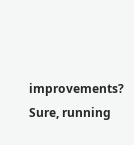improvements? Sure, running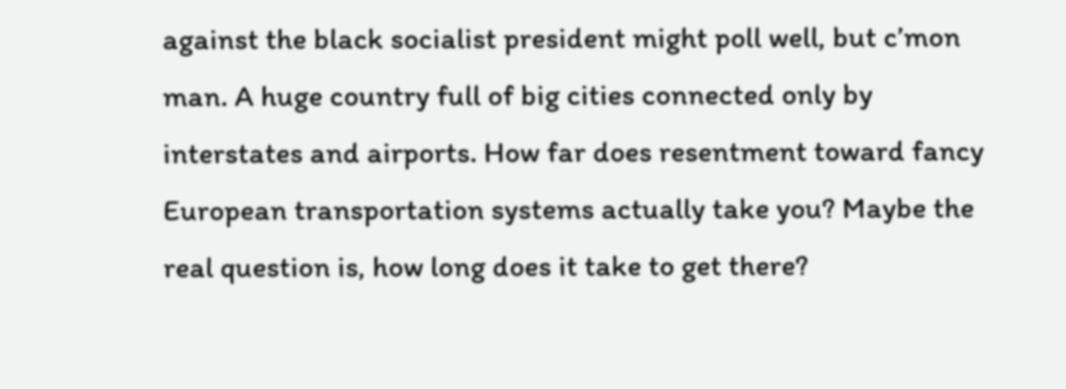against the black socialist president might poll well, but c’mon man. A huge country full of big cities connected only by interstates and airports. How far does resentment toward fancy European transportation systems actually take you? Maybe the real question is, how long does it take to get there?